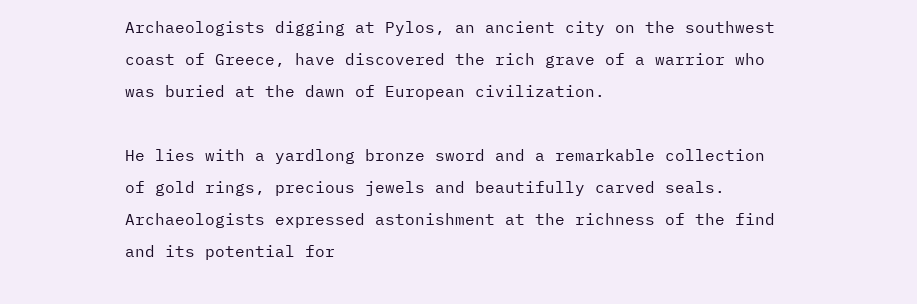Archaeologists digging at Pylos, an ancient city on the southwest coast of Greece, have discovered the rich grave of a warrior who was buried at the dawn of European civilization.

He lies with a yardlong bronze sword and a remarkable collection of gold rings, precious jewels and beautifully carved seals. Archaeologists expressed astonishment at the richness of the find and its potential for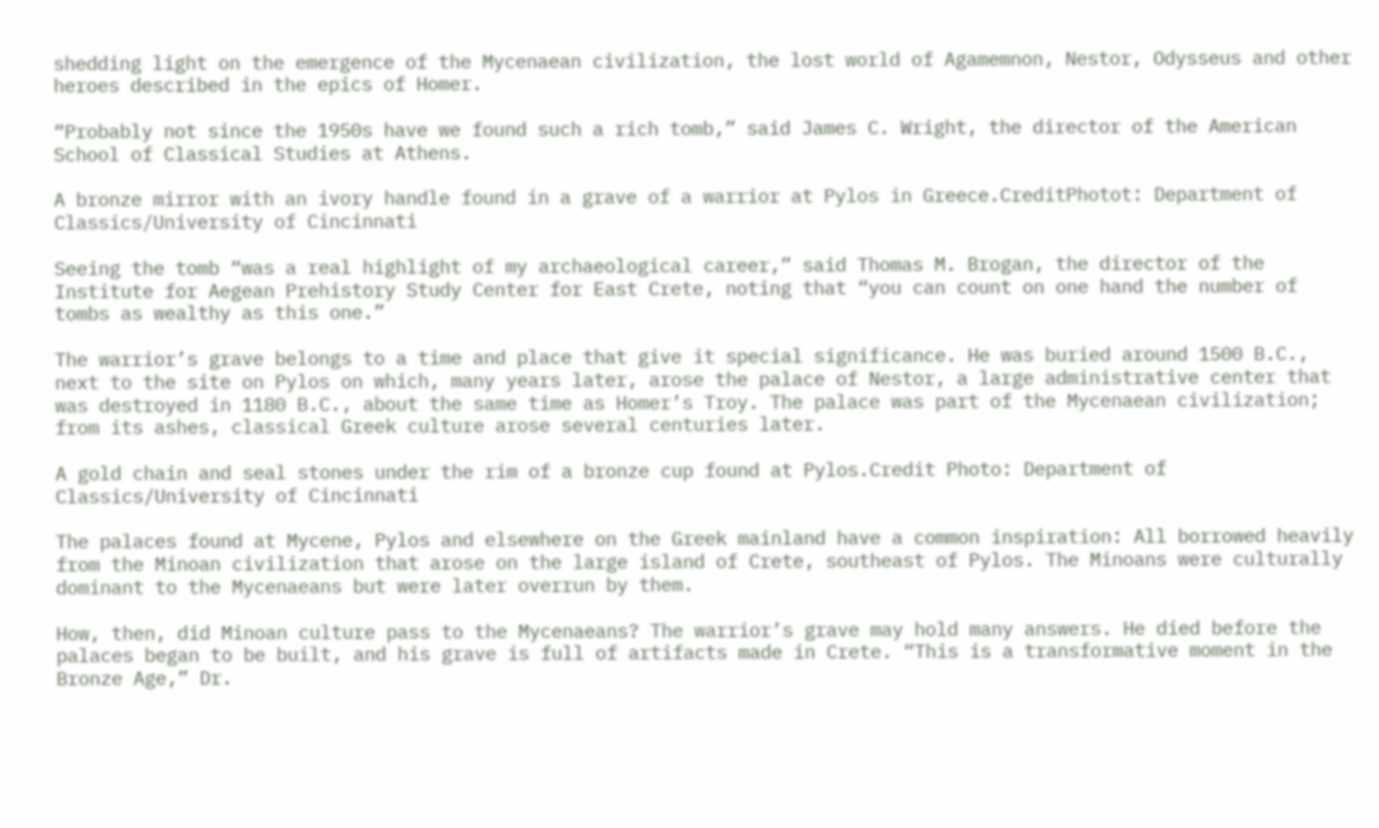shedding light on the emergence of the Mycenaean civilization, the lost world of Agamemnon, Nestor, Odysseus and other heroes described in the epics of Homer.

“Probably not since the 1950s have we found such a rich tomb,” said James C. Wright, the director of the American School of Classical Studies at Athens.

A bronze mirror with an ivory handle found in a grave of a warrior at Pylos in Greece.CreditPhotot: Department of Classics/University of Cincinnati

Seeing the tomb “was a real highlight of my archaeological career,” said Thomas M. Brogan, the director of the Institute for Aegean Prehistory Study Center for East Crete, noting that “you can count on one hand the number of tombs as wealthy as this one.”

The warrior’s grave belongs to a time and place that give it special significance. He was buried around 1500 B.C., next to the site on Pylos on which, many years later, arose the palace of Nestor, a large administrative center that was destroyed in 1180 B.C., about the same time as Homer’s Troy. The palace was part of the Mycenaean civilization; from its ashes, classical Greek culture arose several centuries later.

A gold chain and seal stones under the rim of a bronze cup found at Pylos.Credit Photo: Department of Classics/University of Cincinnati

The palaces found at Mycene, Pylos and elsewhere on the Greek mainland have a common inspiration: All borrowed heavily from the Minoan civilization that arose on the large island of Crete, southeast of Pylos. The Minoans were culturally dominant to the Mycenaeans but were later overrun by them.

How, then, did Minoan culture pass to the Mycenaeans? The warrior’s grave may hold many answers. He died before the palaces began to be built, and his grave is full of artifacts made in Crete. “This is a transformative moment in the Bronze Age,” Dr.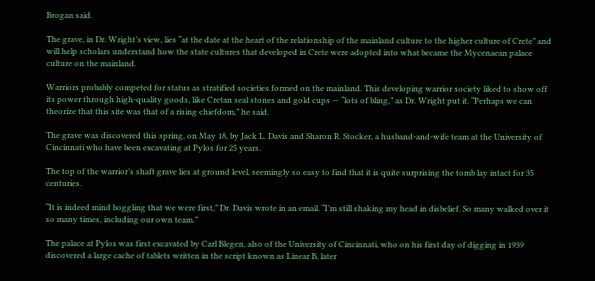Brogan said.

The grave, in Dr. Wright’s view, lies “at the date at the heart of the relationship of the mainland culture to the higher culture of Crete” and will help scholars understand how the state cultures that developed in Crete were adopted into what became the Mycenaean palace culture on the mainland.

Warriors probably competed for status as stratified societies formed on the mainland. This developing warrior society liked to show off its power through high-quality goods, like Cretan seal stones and gold cups — “lots of bling,” as Dr. Wright put it. “Perhaps we can theorize that this site was that of a rising chiefdom,” he said.

The grave was discovered this spring, on May 18, by Jack L. Davis and Sharon R. Stocker, a husband-and-wife team at the University of Cincinnati who have been excavating at Pylos for 25 years.

The top of the warrior’s shaft grave lies at ground level, seemingly so easy to find that it is quite surprising the tomb lay intact for 35 centuries.

“It is indeed mind boggling that we were first,” Dr. Davis wrote in an email. “I’m still shaking my head in disbelief. So many walked over it so many times, including our own team.”

The palace at Pylos was first excavated by Carl Blegen, also of the University of Cincinnati, who on his first day of digging in 1939 discovered a large cache of tablets written in the script known as Linear B, later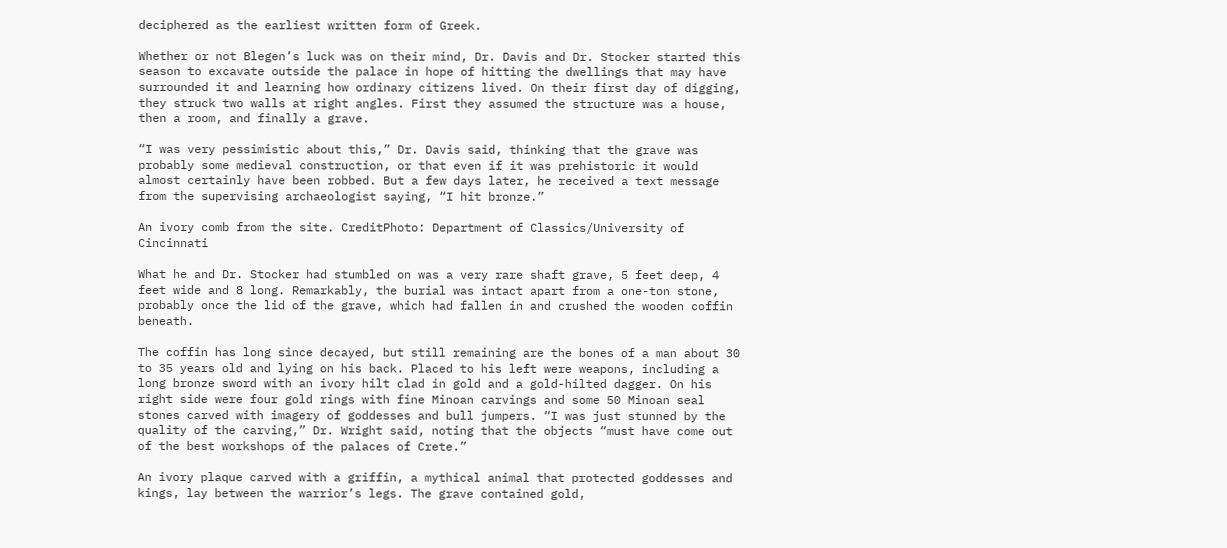deciphered as the earliest written form of Greek.

Whether or not Blegen’s luck was on their mind, Dr. Davis and Dr. Stocker started this season to excavate outside the palace in hope of hitting the dwellings that may have surrounded it and learning how ordinary citizens lived. On their first day of digging, they struck two walls at right angles. First they assumed the structure was a house, then a room, and finally a grave.

“I was very pessimistic about this,” Dr. Davis said, thinking that the grave was probably some medieval construction, or that even if it was prehistoric it would almost certainly have been robbed. But a few days later, he received a text message from the supervising archaeologist saying, “I hit bronze.”

An ivory comb from the site. CreditPhoto: Department of Classics/University of Cincinnati

What he and Dr. Stocker had stumbled on was a very rare shaft grave, 5 feet deep, 4 feet wide and 8 long. Remarkably, the burial was intact apart from a one-ton stone, probably once the lid of the grave, which had fallen in and crushed the wooden coffin beneath.

The coffin has long since decayed, but still remaining are the bones of a man about 30 to 35 years old and lying on his back. Placed to his left were weapons, including a long bronze sword with an ivory hilt clad in gold and a gold-hilted dagger. On his right side were four gold rings with fine Minoan carvings and some 50 Minoan seal stones carved with imagery of goddesses and bull jumpers. “I was just stunned by the quality of the carving,” Dr. Wright said, noting that the objects “must have come out of the best workshops of the palaces of Crete.”

An ivory plaque carved with a griffin, a mythical animal that protected goddesses and kings, lay between the warrior’s legs. The grave contained gold,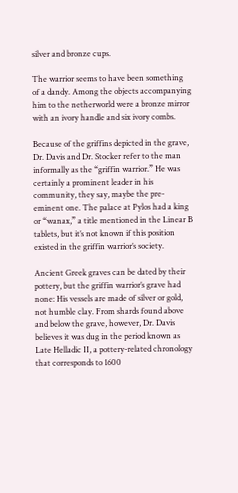silver and bronze cups.

The warrior seems to have been something of a dandy. Among the objects accompanying him to the netherworld were a bronze mirror with an ivory handle and six ivory combs.

Because of the griffins depicted in the grave, Dr. Davis and Dr. Stocker refer to the man informally as the “griffin warrior.” He was certainly a prominent leader in his community, they say, maybe the pre-eminent one. The palace at Pylos had a king or “wanax,” a title mentioned in the Linear B tablets, but it’s not known if this position existed in the griffin warrior’s society.

Ancient Greek graves can be dated by their pottery, but the griffin warrior’s grave had none: His vessels are made of silver or gold, not humble clay. From shards found above and below the grave, however, Dr. Davis believes it was dug in the period known as Late Helladic II, a pottery-related chronology that corresponds to 1600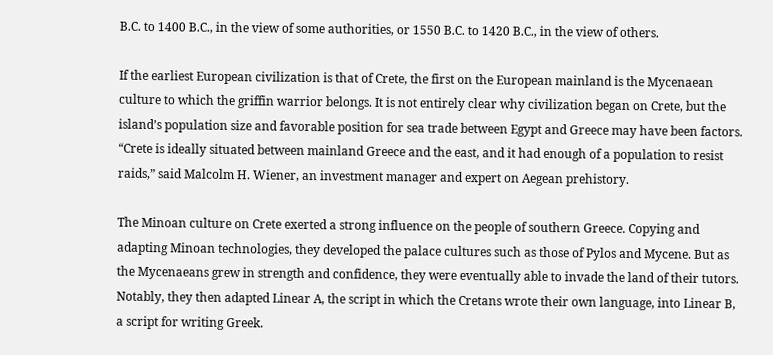B.C. to 1400 B.C., in the view of some authorities, or 1550 B.C. to 1420 B.C., in the view of others.

If the earliest European civilization is that of Crete, the first on the European mainland is the Mycenaean culture to which the griffin warrior belongs. It is not entirely clear why civilization began on Crete, but the island’s population size and favorable position for sea trade between Egypt and Greece may have been factors. “Crete is ideally situated between mainland Greece and the east, and it had enough of a population to resist raids,” said Malcolm H. Wiener, an investment manager and expert on Aegean prehistory.

The Minoan culture on Crete exerted a strong influence on the people of southern Greece. Copying and adapting Minoan technologies, they developed the palace cultures such as those of Pylos and Mycene. But as the Mycenaeans grew in strength and confidence, they were eventually able to invade the land of their tutors. Notably, they then adapted Linear A, the script in which the Cretans wrote their own language, into Linear B, a script for writing Greek.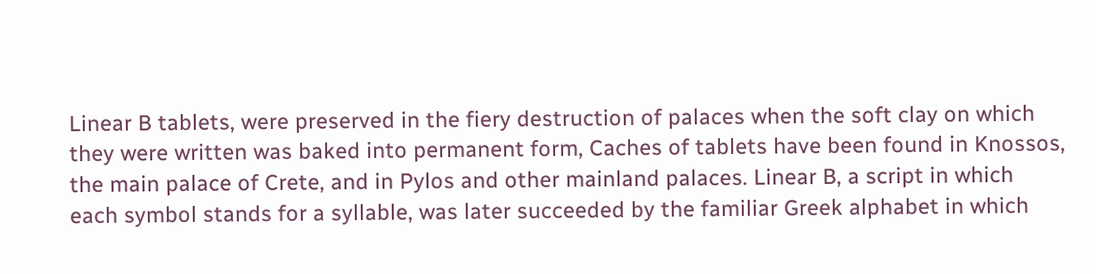Linear B tablets, were preserved in the fiery destruction of palaces when the soft clay on which they were written was baked into permanent form, Caches of tablets have been found in Knossos, the main palace of Crete, and in Pylos and other mainland palaces. Linear B, a script in which each symbol stands for a syllable, was later succeeded by the familiar Greek alphabet in which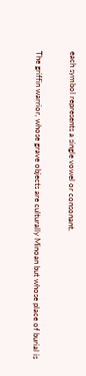each symbol represents a single vowel or consonant.

The griffin warrior, whose grave objects are culturally Minoan but whose place of burial is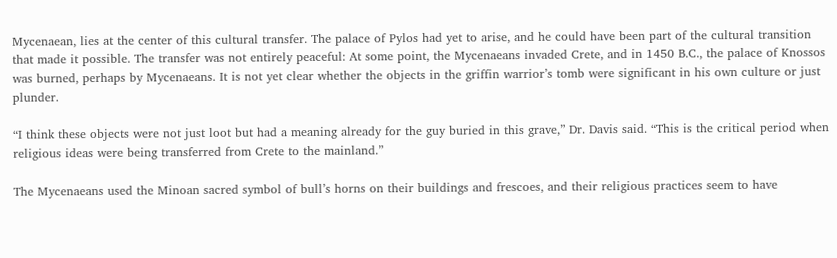Mycenaean, lies at the center of this cultural transfer. The palace of Pylos had yet to arise, and he could have been part of the cultural transition that made it possible. The transfer was not entirely peaceful: At some point, the Mycenaeans invaded Crete, and in 1450 B.C., the palace of Knossos was burned, perhaps by Mycenaeans. It is not yet clear whether the objects in the griffin warrior’s tomb were significant in his own culture or just plunder.

“I think these objects were not just loot but had a meaning already for the guy buried in this grave,” Dr. Davis said. “This is the critical period when religious ideas were being transferred from Crete to the mainland.”

The Mycenaeans used the Minoan sacred symbol of bull’s horns on their buildings and frescoes, and their religious practices seem to have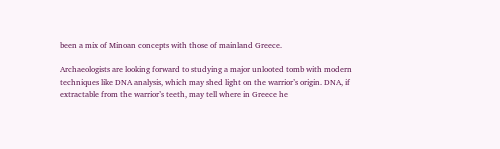been a mix of Minoan concepts with those of mainland Greece.

Archaeologists are looking forward to studying a major unlooted tomb with modern techniques like DNA analysis, which may shed light on the warrior’s origin. DNA, if extractable from the warrior’s teeth, may tell where in Greece he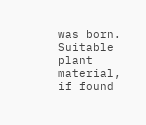was born. Suitable plant material, if found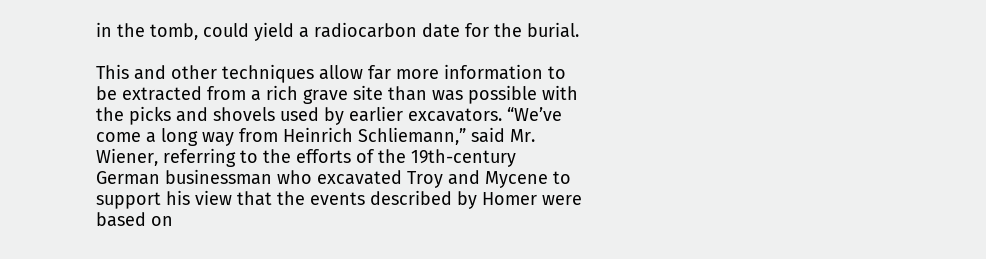in the tomb, could yield a radiocarbon date for the burial.

This and other techniques allow far more information to be extracted from a rich grave site than was possible with the picks and shovels used by earlier excavators. “We’ve come a long way from Heinrich Schliemann,” said Mr. Wiener, referring to the efforts of the 19th-century German businessman who excavated Troy and Mycene to support his view that the events described by Homer were based on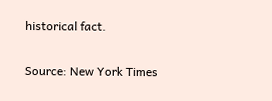historical fact.

Source: New York Times